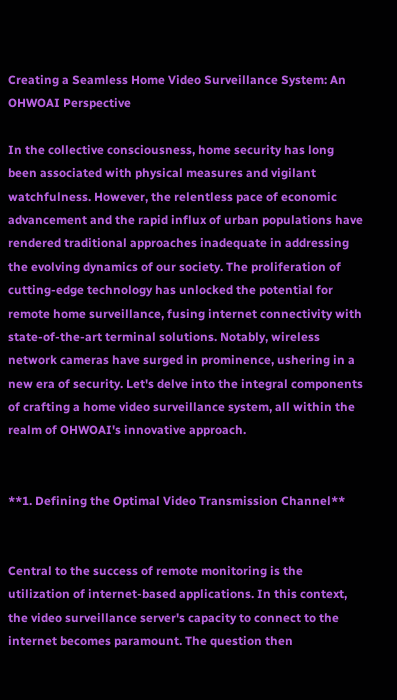Creating a Seamless Home Video Surveillance System: An OHWOAI Perspective

In the collective consciousness, home security has long been associated with physical measures and vigilant watchfulness. However, the relentless pace of economic advancement and the rapid influx of urban populations have rendered traditional approaches inadequate in addressing the evolving dynamics of our society. The proliferation of cutting-edge technology has unlocked the potential for remote home surveillance, fusing internet connectivity with state-of-the-art terminal solutions. Notably, wireless network cameras have surged in prominence, ushering in a new era of security. Let's delve into the integral components of crafting a home video surveillance system, all within the realm of OHWOAI's innovative approach.


**1. Defining the Optimal Video Transmission Channel**


Central to the success of remote monitoring is the utilization of internet-based applications. In this context, the video surveillance server's capacity to connect to the internet becomes paramount. The question then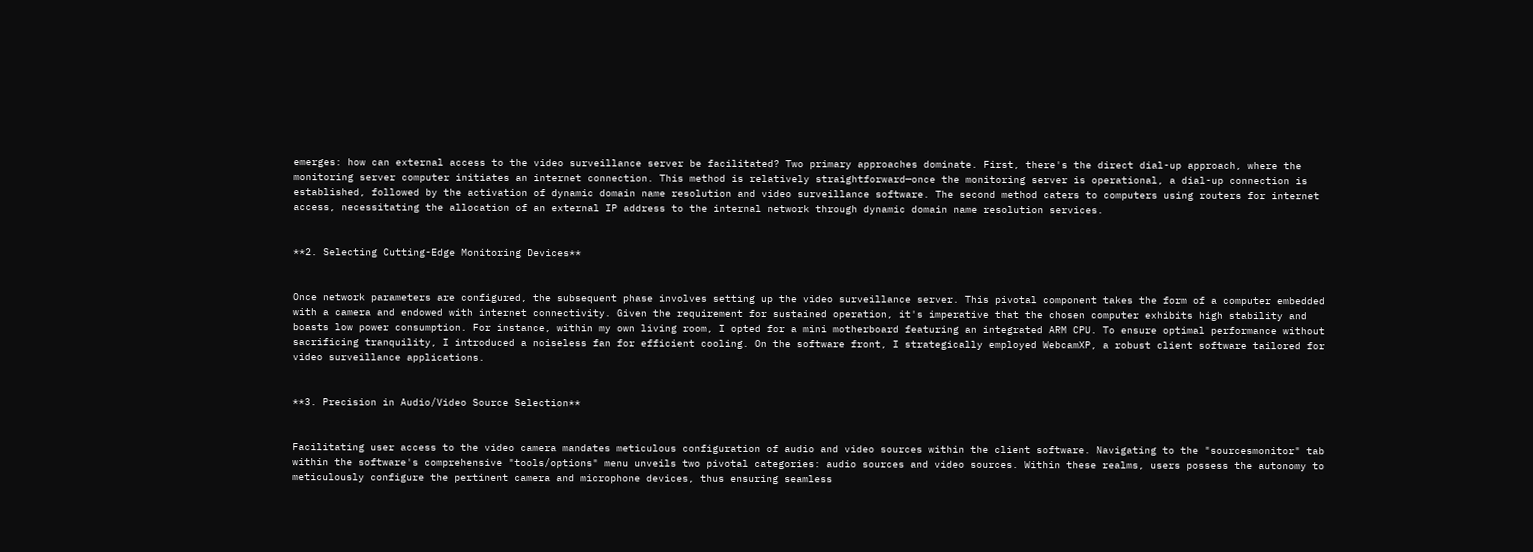emerges: how can external access to the video surveillance server be facilitated? Two primary approaches dominate. First, there's the direct dial-up approach, where the monitoring server computer initiates an internet connection. This method is relatively straightforward—once the monitoring server is operational, a dial-up connection is established, followed by the activation of dynamic domain name resolution and video surveillance software. The second method caters to computers using routers for internet access, necessitating the allocation of an external IP address to the internal network through dynamic domain name resolution services.


**2. Selecting Cutting-Edge Monitoring Devices**


Once network parameters are configured, the subsequent phase involves setting up the video surveillance server. This pivotal component takes the form of a computer embedded with a camera and endowed with internet connectivity. Given the requirement for sustained operation, it's imperative that the chosen computer exhibits high stability and boasts low power consumption. For instance, within my own living room, I opted for a mini motherboard featuring an integrated ARM CPU. To ensure optimal performance without sacrificing tranquility, I introduced a noiseless fan for efficient cooling. On the software front, I strategically employed WebcamXP, a robust client software tailored for video surveillance applications.


**3. Precision in Audio/Video Source Selection**


Facilitating user access to the video camera mandates meticulous configuration of audio and video sources within the client software. Navigating to the "sourcesmonitor" tab within the software's comprehensive "tools/options" menu unveils two pivotal categories: audio sources and video sources. Within these realms, users possess the autonomy to meticulously configure the pertinent camera and microphone devices, thus ensuring seamless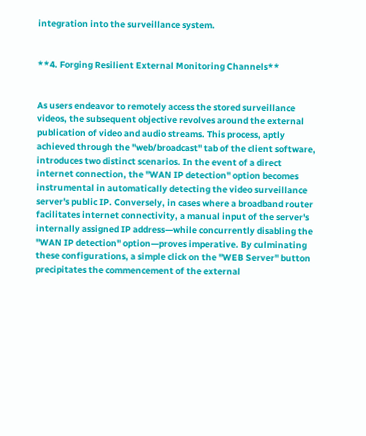integration into the surveillance system.


**4. Forging Resilient External Monitoring Channels**


As users endeavor to remotely access the stored surveillance videos, the subsequent objective revolves around the external publication of video and audio streams. This process, aptly achieved through the "web/broadcast" tab of the client software, introduces two distinct scenarios. In the event of a direct internet connection, the "WAN IP detection" option becomes instrumental in automatically detecting the video surveillance server's public IP. Conversely, in cases where a broadband router facilitates internet connectivity, a manual input of the server's internally assigned IP address—while concurrently disabling the "WAN IP detection" option—proves imperative. By culminating these configurations, a simple click on the "WEB Server" button precipitates the commencement of the external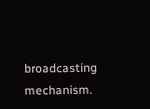broadcasting mechanism.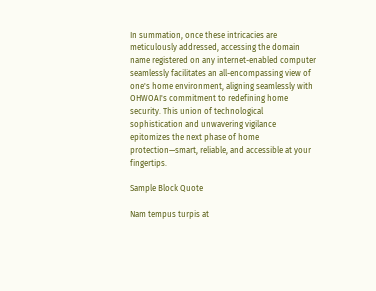In summation, once these intricacies are meticulously addressed, accessing the domain name registered on any internet-enabled computer seamlessly facilitates an all-encompassing view of one's home environment, aligning seamlessly with OHWOAI's commitment to redefining home security. This union of technological sophistication and unwavering vigilance epitomizes the next phase of home protection—smart, reliable, and accessible at your fingertips.

Sample Block Quote

Nam tempus turpis at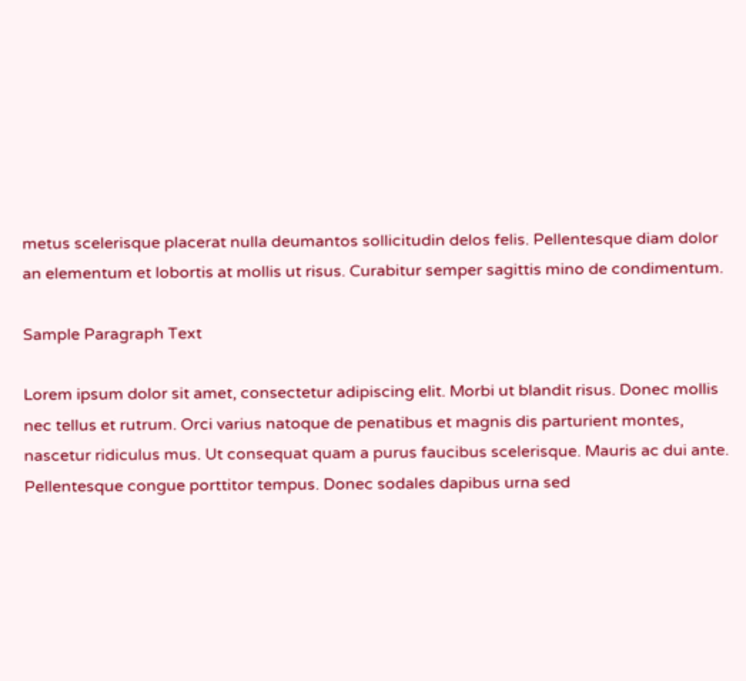metus scelerisque placerat nulla deumantos sollicitudin delos felis. Pellentesque diam dolor an elementum et lobortis at mollis ut risus. Curabitur semper sagittis mino de condimentum.

Sample Paragraph Text

Lorem ipsum dolor sit amet, consectetur adipiscing elit. Morbi ut blandit risus. Donec mollis nec tellus et rutrum. Orci varius natoque de penatibus et magnis dis parturient montes, nascetur ridiculus mus. Ut consequat quam a purus faucibus scelerisque. Mauris ac dui ante. Pellentesque congue porttitor tempus. Donec sodales dapibus urna sed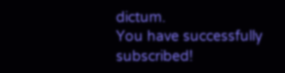dictum.
You have successfully subscribed!